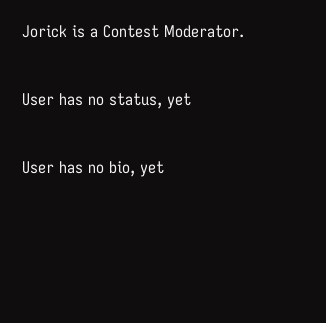Jorick is a Contest Moderator.


User has no status, yet


User has no bio, yet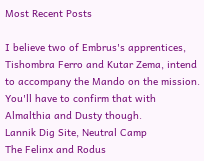Most Recent Posts

I believe two of Embrus's apprentices, Tishombra Ferro and Kutar Zema, intend to accompany the Mando on the mission. You'll have to confirm that with Almalthia and Dusty though.
Lannik Dig Site, Neutral Camp
The Felinx and Rodus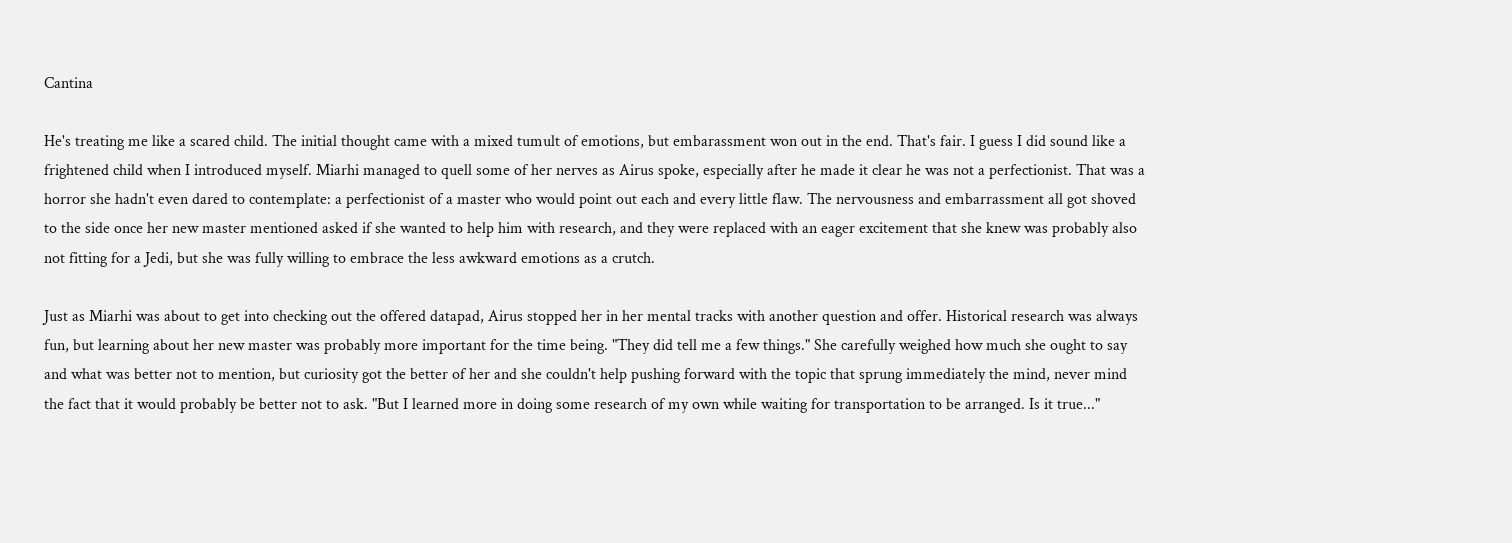Cantina

He's treating me like a scared child. The initial thought came with a mixed tumult of emotions, but embarassment won out in the end. That's fair. I guess I did sound like a frightened child when I introduced myself. Miarhi managed to quell some of her nerves as Airus spoke, especially after he made it clear he was not a perfectionist. That was a horror she hadn't even dared to contemplate: a perfectionist of a master who would point out each and every little flaw. The nervousness and embarrassment all got shoved to the side once her new master mentioned asked if she wanted to help him with research, and they were replaced with an eager excitement that she knew was probably also not fitting for a Jedi, but she was fully willing to embrace the less awkward emotions as a crutch.

Just as Miarhi was about to get into checking out the offered datapad, Airus stopped her in her mental tracks with another question and offer. Historical research was always fun, but learning about her new master was probably more important for the time being. "They did tell me a few things." She carefully weighed how much she ought to say and what was better not to mention, but curiosity got the better of her and she couldn't help pushing forward with the topic that sprung immediately the mind, never mind the fact that it would probably be better not to ask. "But I learned more in doing some research of my own while waiting for transportation to be arranged. Is it true..."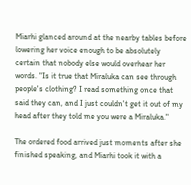Miarhi glanced around at the nearby tables before lowering her voice enough to be absolutely certain that nobody else would overhear her words. "Is it true that Miraluka can see through people's clothing? I read something once that said they can, and I just couldn't get it out of my head after they told me you were a Miraluka."

The ordered food arrived just moments after she finished speaking, and Miarhi took it with a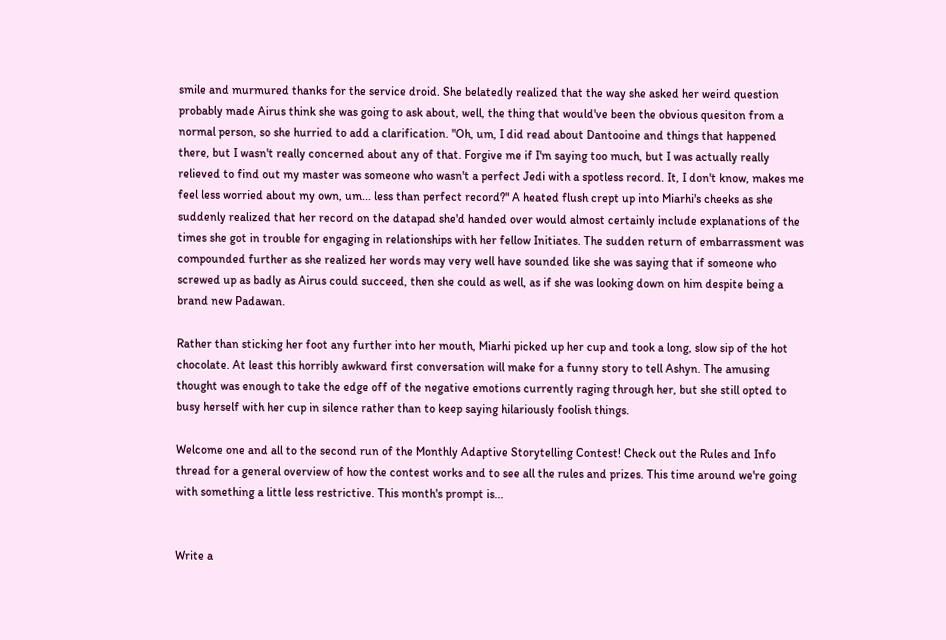smile and murmured thanks for the service droid. She belatedly realized that the way she asked her weird question probably made Airus think she was going to ask about, well, the thing that would've been the obvious quesiton from a normal person, so she hurried to add a clarification. "Oh, um, I did read about Dantooine and things that happened there, but I wasn't really concerned about any of that. Forgive me if I'm saying too much, but I was actually really relieved to find out my master was someone who wasn't a perfect Jedi with a spotless record. It, I don't know, makes me feel less worried about my own, um... less than perfect record?" A heated flush crept up into Miarhi's cheeks as she suddenly realized that her record on the datapad she'd handed over would almost certainly include explanations of the times she got in trouble for engaging in relationships with her fellow Initiates. The sudden return of embarrassment was compounded further as she realized her words may very well have sounded like she was saying that if someone who screwed up as badly as Airus could succeed, then she could as well, as if she was looking down on him despite being a brand new Padawan.

Rather than sticking her foot any further into her mouth, Miarhi picked up her cup and took a long, slow sip of the hot chocolate. At least this horribly awkward first conversation will make for a funny story to tell Ashyn. The amusing thought was enough to take the edge off of the negative emotions currently raging through her, but she still opted to busy herself with her cup in silence rather than to keep saying hilariously foolish things.

Welcome one and all to the second run of the Monthly Adaptive Storytelling Contest! Check out the Rules and Info thread for a general overview of how the contest works and to see all the rules and prizes. This time around we're going with something a little less restrictive. This month's prompt is...


Write a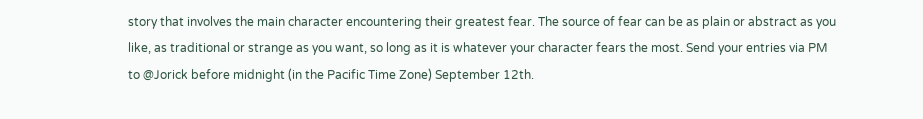story that involves the main character encountering their greatest fear. The source of fear can be as plain or abstract as you like, as traditional or strange as you want, so long as it is whatever your character fears the most. Send your entries via PM to @Jorick before midnight (in the Pacific Time Zone) September 12th.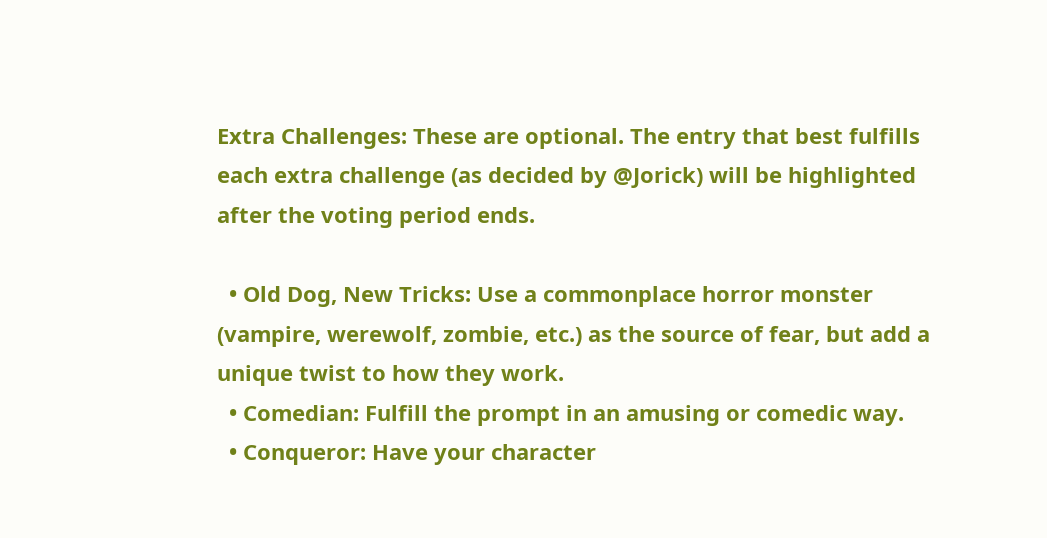Extra Challenges: These are optional. The entry that best fulfills each extra challenge (as decided by @Jorick) will be highlighted after the voting period ends.

  • Old Dog, New Tricks: Use a commonplace horror monster (vampire, werewolf, zombie, etc.) as the source of fear, but add a unique twist to how they work.
  • Comedian: Fulfill the prompt in an amusing or comedic way.
  • Conqueror: Have your character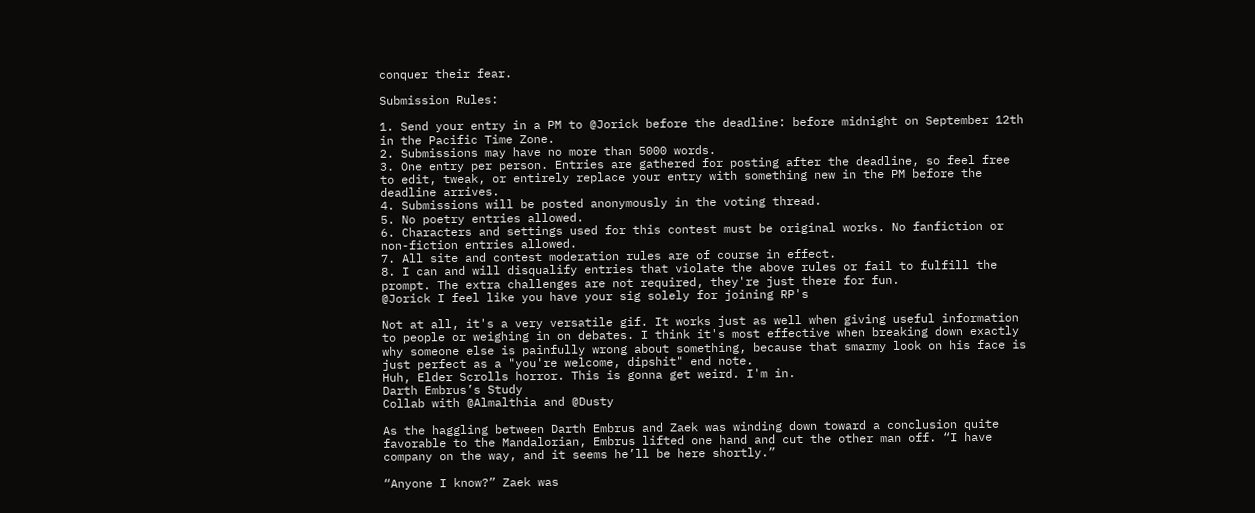conquer their fear.

Submission Rules:

1. Send your entry in a PM to @Jorick before the deadline: before midnight on September 12th in the Pacific Time Zone.
2. Submissions may have no more than 5000 words.
3. One entry per person. Entries are gathered for posting after the deadline, so feel free to edit, tweak, or entirely replace your entry with something new in the PM before the deadline arrives.
4. Submissions will be posted anonymously in the voting thread.
5. No poetry entries allowed.
6. Characters and settings used for this contest must be original works. No fanfiction or non-fiction entries allowed.
7. All site and contest moderation rules are of course in effect.
8. I can and will disqualify entries that violate the above rules or fail to fulfill the prompt. The extra challenges are not required, they're just there for fun.
@Jorick I feel like you have your sig solely for joining RP's

Not at all, it's a very versatile gif. It works just as well when giving useful information to people or weighing in on debates. I think it's most effective when breaking down exactly why someone else is painfully wrong about something, because that smarmy look on his face is just perfect as a "you're welcome, dipshit" end note.
Huh, Elder Scrolls horror. This is gonna get weird. I'm in.
Darth Embrus’s Study
Collab with @Almalthia and @Dusty

As the haggling between Darth Embrus and Zaek was winding down toward a conclusion quite favorable to the Mandalorian, Embrus lifted one hand and cut the other man off. “I have company on the way, and it seems he’ll be here shortly.”

“Anyone I know?” Zaek was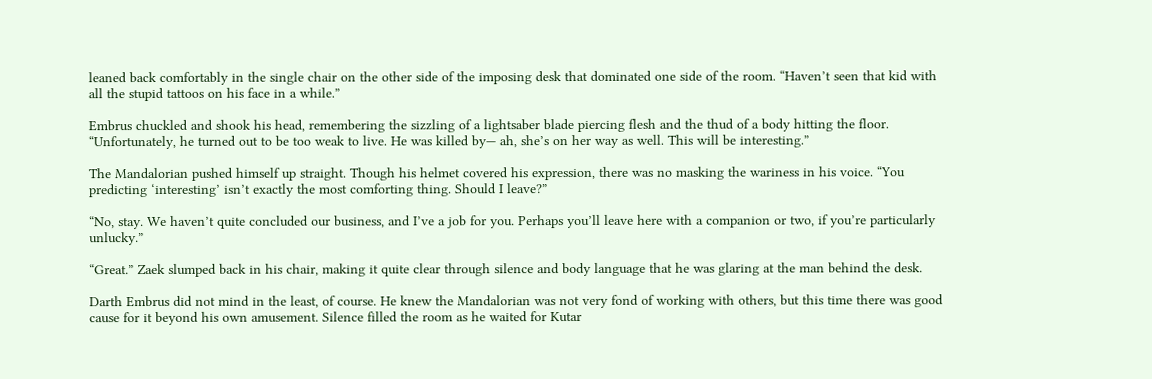leaned back comfortably in the single chair on the other side of the imposing desk that dominated one side of the room. “Haven’t seen that kid with all the stupid tattoos on his face in a while.”

Embrus chuckled and shook his head, remembering the sizzling of a lightsaber blade piercing flesh and the thud of a body hitting the floor. “Unfortunately, he turned out to be too weak to live. He was killed by— ah, she’s on her way as well. This will be interesting.”

The Mandalorian pushed himself up straight. Though his helmet covered his expression, there was no masking the wariness in his voice. “You predicting ‘interesting’ isn’t exactly the most comforting thing. Should I leave?”

“No, stay. We haven’t quite concluded our business, and I’ve a job for you. Perhaps you’ll leave here with a companion or two, if you’re particularly unlucky.”

“Great.” Zaek slumped back in his chair, making it quite clear through silence and body language that he was glaring at the man behind the desk.

Darth Embrus did not mind in the least, of course. He knew the Mandalorian was not very fond of working with others, but this time there was good cause for it beyond his own amusement. Silence filled the room as he waited for Kutar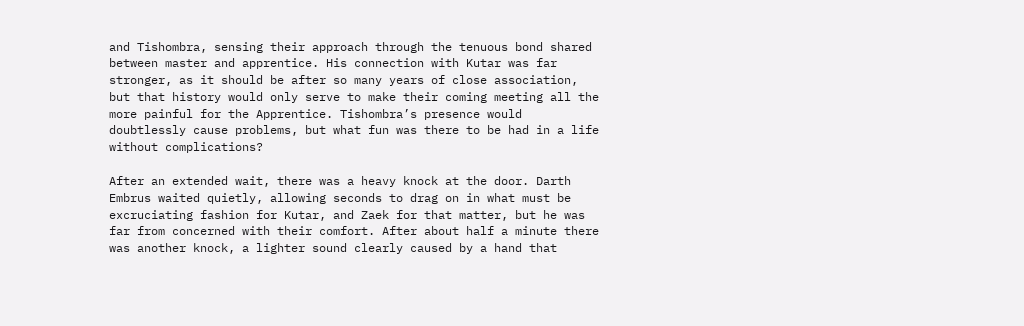and Tishombra, sensing their approach through the tenuous bond shared between master and apprentice. His connection with Kutar was far stronger, as it should be after so many years of close association, but that history would only serve to make their coming meeting all the more painful for the Apprentice. Tishombra’s presence would doubtlessly cause problems, but what fun was there to be had in a life without complications?

After an extended wait, there was a heavy knock at the door. Darth Embrus waited quietly, allowing seconds to drag on in what must be excruciating fashion for Kutar, and Zaek for that matter, but he was far from concerned with their comfort. After about half a minute there was another knock, a lighter sound clearly caused by a hand that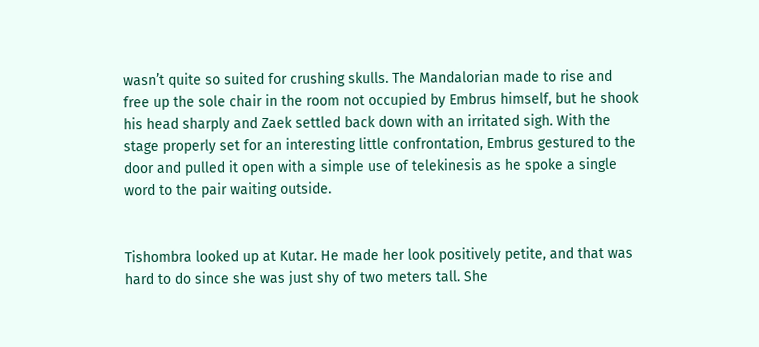wasn’t quite so suited for crushing skulls. The Mandalorian made to rise and free up the sole chair in the room not occupied by Embrus himself, but he shook his head sharply and Zaek settled back down with an irritated sigh. With the stage properly set for an interesting little confrontation, Embrus gestured to the door and pulled it open with a simple use of telekinesis as he spoke a single word to the pair waiting outside.


Tishombra looked up at Kutar. He made her look positively petite, and that was hard to do since she was just shy of two meters tall. She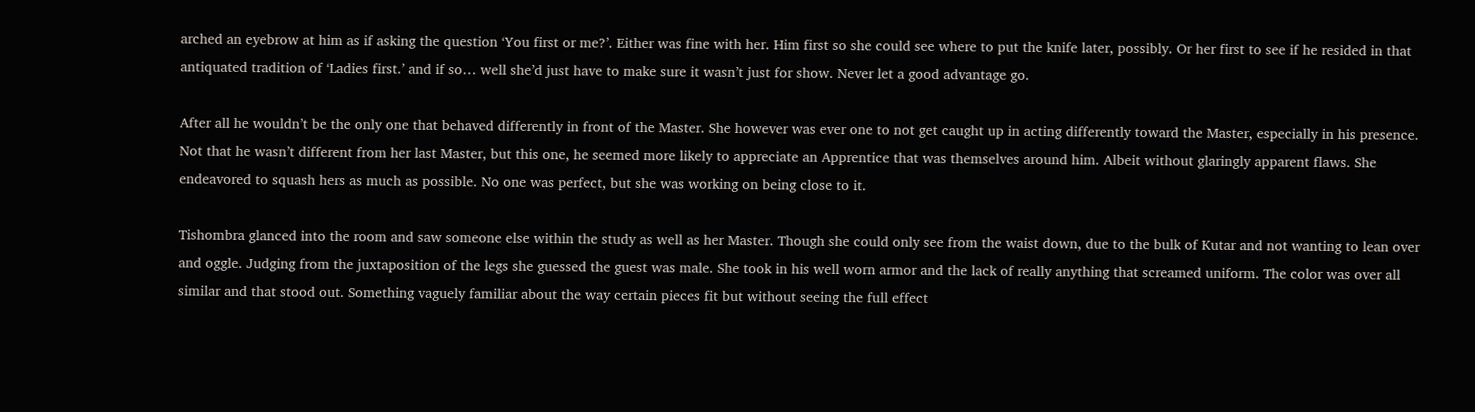arched an eyebrow at him as if asking the question ‘You first or me?’. Either was fine with her. Him first so she could see where to put the knife later, possibly. Or her first to see if he resided in that antiquated tradition of ‘Ladies first.’ and if so… well she’d just have to make sure it wasn’t just for show. Never let a good advantage go.

After all he wouldn’t be the only one that behaved differently in front of the Master. She however was ever one to not get caught up in acting differently toward the Master, especially in his presence. Not that he wasn’t different from her last Master, but this one, he seemed more likely to appreciate an Apprentice that was themselves around him. Albeit without glaringly apparent flaws. She endeavored to squash hers as much as possible. No one was perfect, but she was working on being close to it.

Tishombra glanced into the room and saw someone else within the study as well as her Master. Though she could only see from the waist down, due to the bulk of Kutar and not wanting to lean over and oggle. Judging from the juxtaposition of the legs she guessed the guest was male. She took in his well worn armor and the lack of really anything that screamed uniform. The color was over all similar and that stood out. Something vaguely familiar about the way certain pieces fit but without seeing the full effect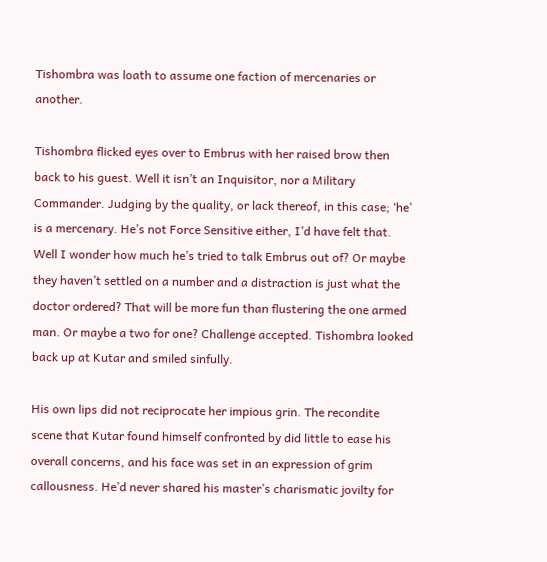Tishombra was loath to assume one faction of mercenaries or another.

Tishombra flicked eyes over to Embrus with her raised brow then back to his guest. Well it isn’t an Inquisitor, nor a Military Commander. Judging by the quality, or lack thereof, in this case; ‘he’ is a mercenary. He’s not Force Sensitive either, I’d have felt that. Well I wonder how much he’s tried to talk Embrus out of? Or maybe they haven’t settled on a number and a distraction is just what the doctor ordered? That will be more fun than flustering the one armed man. Or maybe a two for one? Challenge accepted. Tishombra looked back up at Kutar and smiled sinfully.

His own lips did not reciprocate her impious grin. The recondite scene that Kutar found himself confronted by did little to ease his overall concerns, and his face was set in an expression of grim callousness. He’d never shared his master’s charismatic jovilty for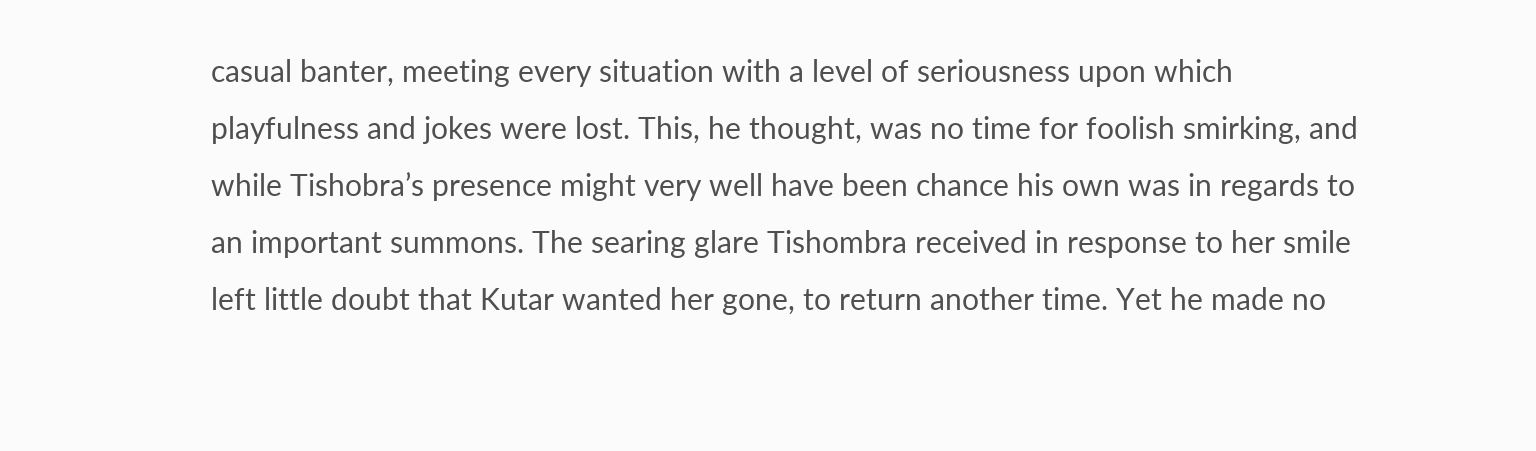casual banter, meeting every situation with a level of seriousness upon which playfulness and jokes were lost. This, he thought, was no time for foolish smirking, and while Tishobra’s presence might very well have been chance his own was in regards to an important summons. The searing glare Tishombra received in response to her smile left little doubt that Kutar wanted her gone, to return another time. Yet he made no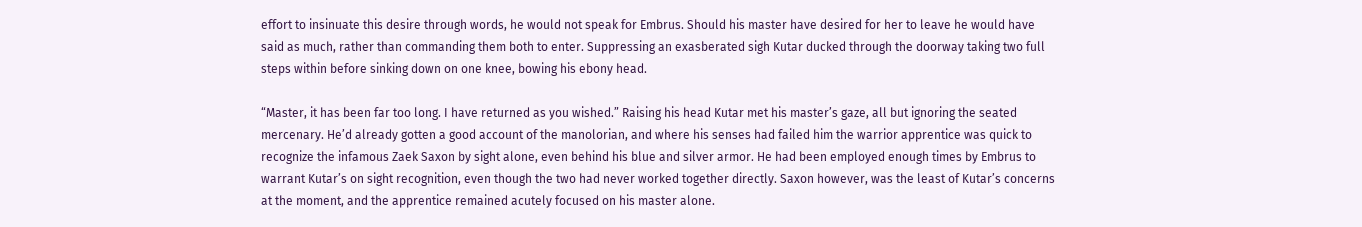effort to insinuate this desire through words, he would not speak for Embrus. Should his master have desired for her to leave he would have said as much, rather than commanding them both to enter. Suppressing an exasberated sigh Kutar ducked through the doorway taking two full steps within before sinking down on one knee, bowing his ebony head.

“Master, it has been far too long. I have returned as you wished.” Raising his head Kutar met his master’s gaze, all but ignoring the seated mercenary. He’d already gotten a good account of the manolorian, and where his senses had failed him the warrior apprentice was quick to recognize the infamous Zaek Saxon by sight alone, even behind his blue and silver armor. He had been employed enough times by Embrus to warrant Kutar’s on sight recognition, even though the two had never worked together directly. Saxon however, was the least of Kutar’s concerns at the moment, and the apprentice remained acutely focused on his master alone.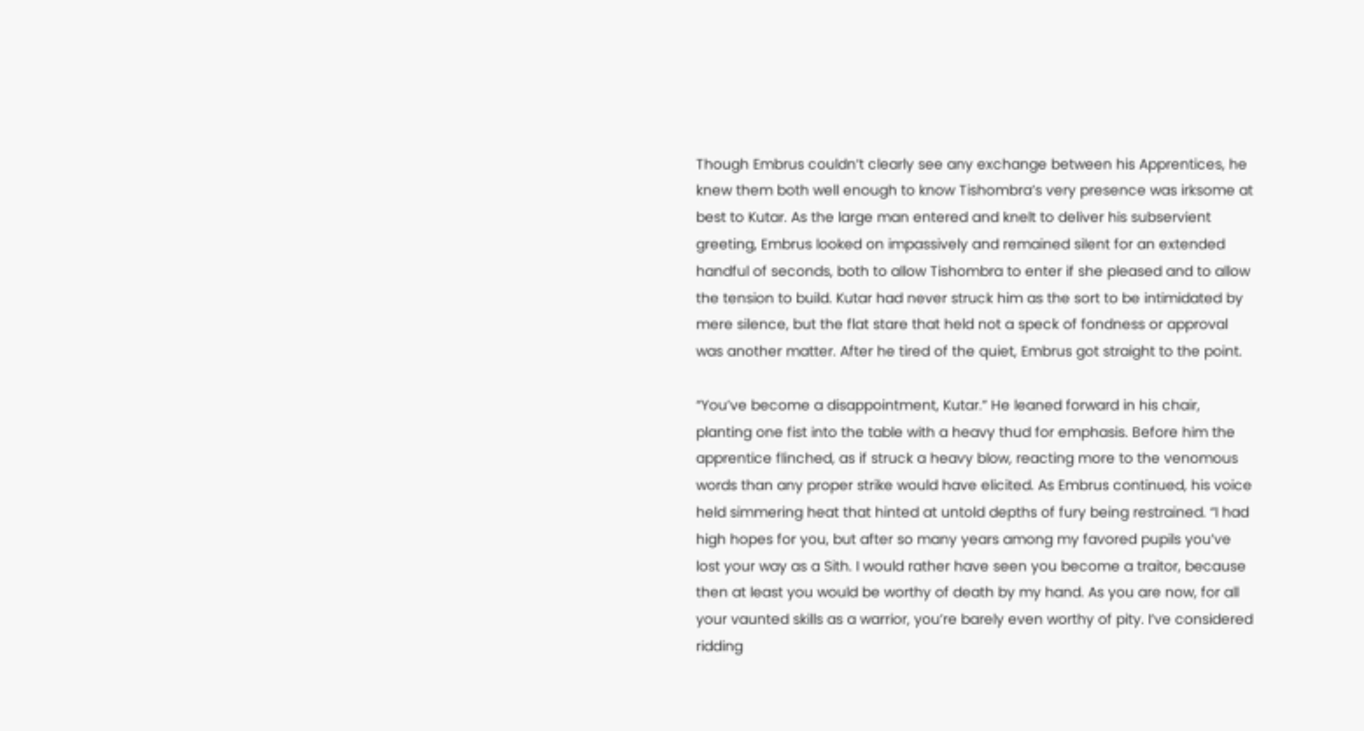Though Embrus couldn’t clearly see any exchange between his Apprentices, he knew them both well enough to know Tishombra’s very presence was irksome at best to Kutar. As the large man entered and knelt to deliver his subservient greeting, Embrus looked on impassively and remained silent for an extended handful of seconds, both to allow Tishombra to enter if she pleased and to allow the tension to build. Kutar had never struck him as the sort to be intimidated by mere silence, but the flat stare that held not a speck of fondness or approval was another matter. After he tired of the quiet, Embrus got straight to the point.

“You’ve become a disappointment, Kutar.” He leaned forward in his chair, planting one fist into the table with a heavy thud for emphasis. Before him the apprentice flinched, as if struck a heavy blow, reacting more to the venomous words than any proper strike would have elicited. As Embrus continued, his voice held simmering heat that hinted at untold depths of fury being restrained. “I had high hopes for you, but after so many years among my favored pupils you’ve lost your way as a Sith. I would rather have seen you become a traitor, because then at least you would be worthy of death by my hand. As you are now, for all your vaunted skills as a warrior, you’re barely even worthy of pity. I’ve considered ridding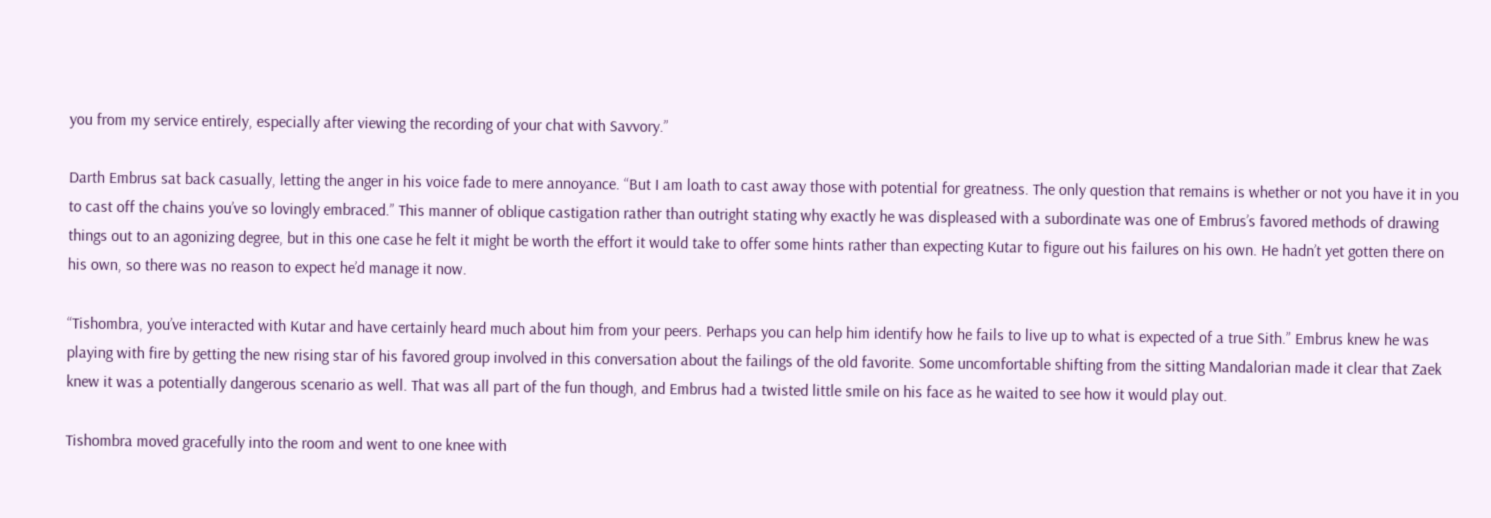you from my service entirely, especially after viewing the recording of your chat with Savvory.”

Darth Embrus sat back casually, letting the anger in his voice fade to mere annoyance. “But I am loath to cast away those with potential for greatness. The only question that remains is whether or not you have it in you to cast off the chains you’ve so lovingly embraced.” This manner of oblique castigation rather than outright stating why exactly he was displeased with a subordinate was one of Embrus’s favored methods of drawing things out to an agonizing degree, but in this one case he felt it might be worth the effort it would take to offer some hints rather than expecting Kutar to figure out his failures on his own. He hadn’t yet gotten there on his own, so there was no reason to expect he’d manage it now.

“Tishombra, you’ve interacted with Kutar and have certainly heard much about him from your peers. Perhaps you can help him identify how he fails to live up to what is expected of a true Sith.” Embrus knew he was playing with fire by getting the new rising star of his favored group involved in this conversation about the failings of the old favorite. Some uncomfortable shifting from the sitting Mandalorian made it clear that Zaek knew it was a potentially dangerous scenario as well. That was all part of the fun though, and Embrus had a twisted little smile on his face as he waited to see how it would play out.

Tishombra moved gracefully into the room and went to one knee with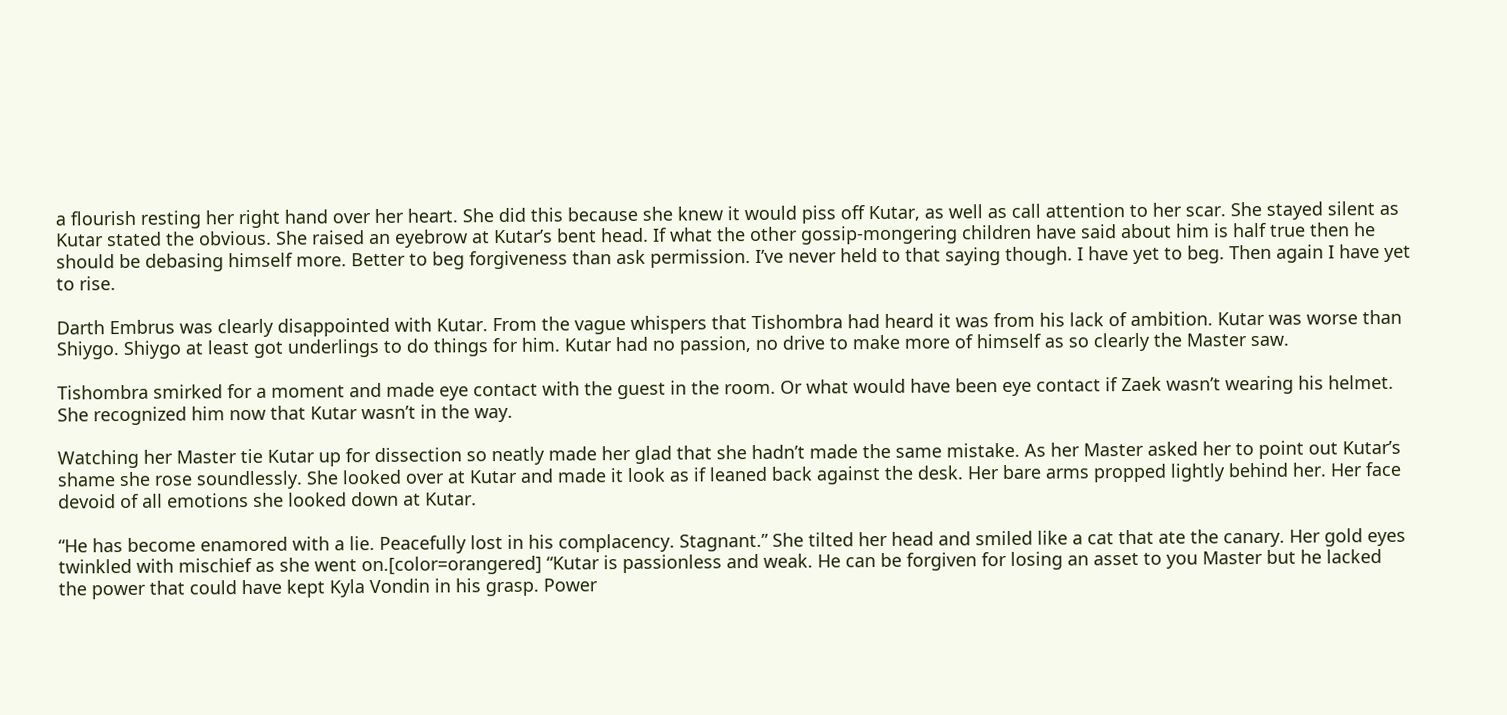a flourish resting her right hand over her heart. She did this because she knew it would piss off Kutar, as well as call attention to her scar. She stayed silent as Kutar stated the obvious. She raised an eyebrow at Kutar’s bent head. If what the other gossip-mongering children have said about him is half true then he should be debasing himself more. Better to beg forgiveness than ask permission. I’ve never held to that saying though. I have yet to beg. Then again I have yet to rise.

Darth Embrus was clearly disappointed with Kutar. From the vague whispers that Tishombra had heard it was from his lack of ambition. Kutar was worse than Shiygo. Shiygo at least got underlings to do things for him. Kutar had no passion, no drive to make more of himself as so clearly the Master saw.

Tishombra smirked for a moment and made eye contact with the guest in the room. Or what would have been eye contact if Zaek wasn’t wearing his helmet. She recognized him now that Kutar wasn’t in the way.

Watching her Master tie Kutar up for dissection so neatly made her glad that she hadn’t made the same mistake. As her Master asked her to point out Kutar’s shame she rose soundlessly. She looked over at Kutar and made it look as if leaned back against the desk. Her bare arms propped lightly behind her. Her face devoid of all emotions she looked down at Kutar.

“He has become enamored with a lie. Peacefully lost in his complacency. Stagnant.” She tilted her head and smiled like a cat that ate the canary. Her gold eyes twinkled with mischief as she went on.[color=orangered] “Kutar is passionless and weak. He can be forgiven for losing an asset to you Master but he lacked the power that could have kept Kyla Vondin in his grasp. Power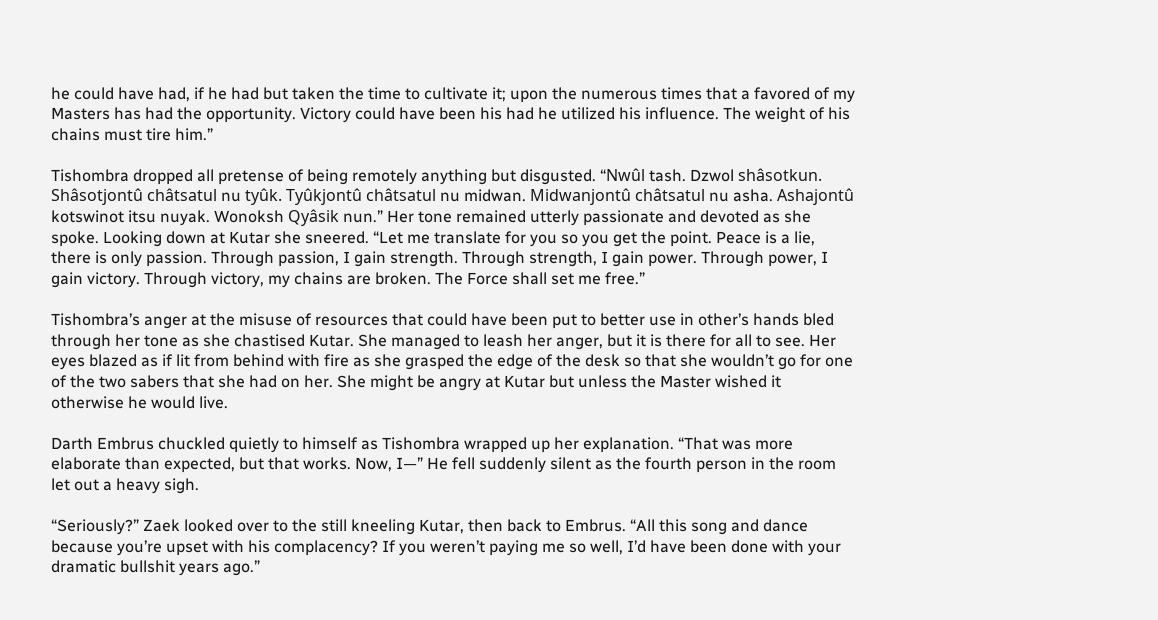he could have had, if he had but taken the time to cultivate it; upon the numerous times that a favored of my Masters has had the opportunity. Victory could have been his had he utilized his influence. The weight of his chains must tire him.”

Tishombra dropped all pretense of being remotely anything but disgusted. “Nwûl tash. Dzwol shâsotkun. Shâsotjontû châtsatul nu tyûk. Tyûkjontû châtsatul nu midwan. Midwanjontû châtsatul nu asha. Ashajontû kotswinot itsu nuyak. Wonoksh Qyâsik nun.” Her tone remained utterly passionate and devoted as she spoke. Looking down at Kutar she sneered. “Let me translate for you so you get the point. Peace is a lie, there is only passion. Through passion, I gain strength. Through strength, I gain power. Through power, I gain victory. Through victory, my chains are broken. The Force shall set me free.”

Tishombra’s anger at the misuse of resources that could have been put to better use in other’s hands bled through her tone as she chastised Kutar. She managed to leash her anger, but it is there for all to see. Her eyes blazed as if lit from behind with fire as she grasped the edge of the desk so that she wouldn’t go for one of the two sabers that she had on her. She might be angry at Kutar but unless the Master wished it otherwise he would live.

Darth Embrus chuckled quietly to himself as Tishombra wrapped up her explanation. “That was more elaborate than expected, but that works. Now, I—” He fell suddenly silent as the fourth person in the room let out a heavy sigh.

“Seriously?” Zaek looked over to the still kneeling Kutar, then back to Embrus. “All this song and dance because you’re upset with his complacency? If you weren’t paying me so well, I’d have been done with your dramatic bullshit years ago.”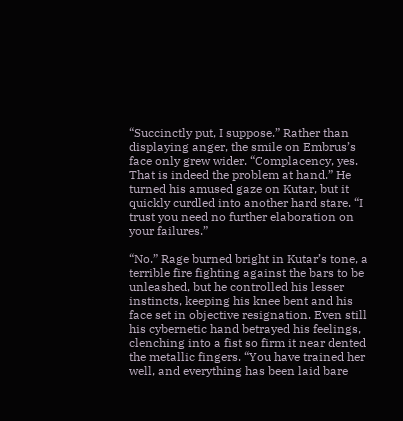“Succinctly put, I suppose.” Rather than displaying anger, the smile on Embrus’s face only grew wider. “Complacency, yes. That is indeed the problem at hand.” He turned his amused gaze on Kutar, but it quickly curdled into another hard stare. “I trust you need no further elaboration on your failures.”

“No.” Rage burned bright in Kutar’s tone, a terrible fire fighting against the bars to be unleashed, but he controlled his lesser instincts, keeping his knee bent and his face set in objective resignation. Even still his cybernetic hand betrayed his feelings, clenching into a fist so firm it near dented the metallic fingers. “You have trained her well, and everything has been laid bare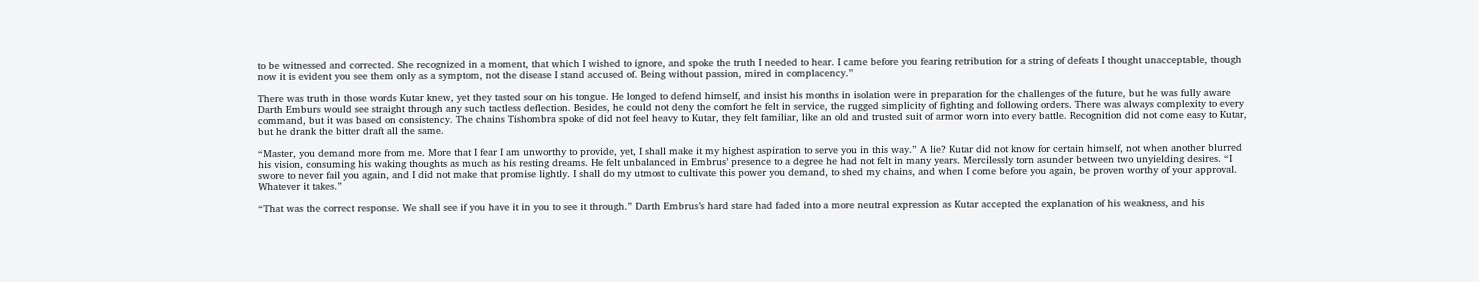to be witnessed and corrected. She recognized in a moment, that which I wished to ignore, and spoke the truth I needed to hear. I came before you fearing retribution for a string of defeats I thought unacceptable, though now it is evident you see them only as a symptom, not the disease I stand accused of. Being without passion, mired in complacency.”

There was truth in those words Kutar knew, yet they tasted sour on his tongue. He longed to defend himself, and insist his months in isolation were in preparation for the challenges of the future, but he was fully aware Darth Emburs would see straight through any such tactless deflection. Besides, he could not deny the comfort he felt in service, the rugged simplicity of fighting and following orders. There was always complexity to every command, but it was based on consistency. The chains Tishombra spoke of did not feel heavy to Kutar, they felt familiar, like an old and trusted suit of armor worn into every battle. Recognition did not come easy to Kutar, but he drank the bitter draft all the same.

“Master, you demand more from me. More that I fear I am unworthy to provide, yet, I shall make it my highest aspiration to serve you in this way.” A lie? Kutar did not know for certain himself, not when another blurred his vision, consuming his waking thoughts as much as his resting dreams. He felt unbalanced in Embrus’ presence to a degree he had not felt in many years. Mercilessly torn asunder between two unyielding desires. “I swore to never fail you again, and I did not make that promise lightly. I shall do my utmost to cultivate this power you demand, to shed my chains, and when I come before you again, be proven worthy of your approval. Whatever it takes.”

“That was the correct response. We shall see if you have it in you to see it through.” Darth Embrus’s hard stare had faded into a more neutral expression as Kutar accepted the explanation of his weakness, and his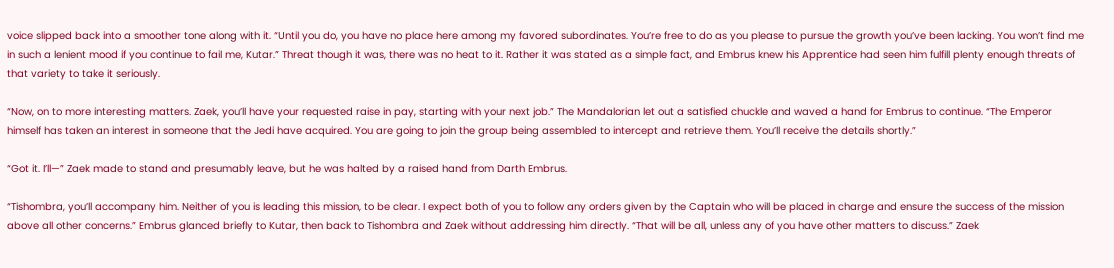voice slipped back into a smoother tone along with it. “Until you do, you have no place here among my favored subordinates. You’re free to do as you please to pursue the growth you’ve been lacking. You won’t find me in such a lenient mood if you continue to fail me, Kutar.” Threat though it was, there was no heat to it. Rather it was stated as a simple fact, and Embrus knew his Apprentice had seen him fulfill plenty enough threats of that variety to take it seriously.

“Now, on to more interesting matters. Zaek, you’ll have your requested raise in pay, starting with your next job.” The Mandalorian let out a satisfied chuckle and waved a hand for Embrus to continue. “The Emperor himself has taken an interest in someone that the Jedi have acquired. You are going to join the group being assembled to intercept and retrieve them. You’ll receive the details shortly.”

“Got it. I’ll—” Zaek made to stand and presumably leave, but he was halted by a raised hand from Darth Embrus.

“Tishombra, you’ll accompany him. Neither of you is leading this mission, to be clear. I expect both of you to follow any orders given by the Captain who will be placed in charge and ensure the success of the mission above all other concerns.” Embrus glanced briefly to Kutar, then back to Tishombra and Zaek without addressing him directly. “That will be all, unless any of you have other matters to discuss.” Zaek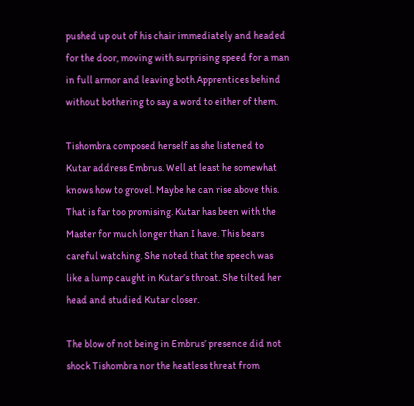pushed up out of his chair immediately and headed for the door, moving with surprising speed for a man in full armor and leaving both Apprentices behind without bothering to say a word to either of them.

Tishombra composed herself as she listened to Kutar address Embrus. Well at least he somewhat knows how to grovel. Maybe he can rise above this. That is far too promising. Kutar has been with the Master for much longer than I have. This bears careful watching. She noted that the speech was like a lump caught in Kutar’s throat. She tilted her head and studied Kutar closer.

The blow of not being in Embrus’ presence did not shock Tishombra nor the heatless threat from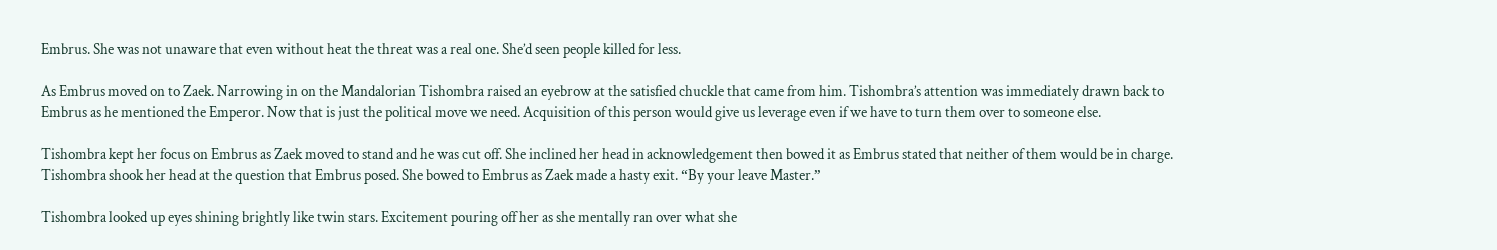Embrus. She was not unaware that even without heat the threat was a real one. She’d seen people killed for less.

As Embrus moved on to Zaek. Narrowing in on the Mandalorian Tishombra raised an eyebrow at the satisfied chuckle that came from him. Tishombra’s attention was immediately drawn back to Embrus as he mentioned the Emperor. Now that is just the political move we need. Acquisition of this person would give us leverage even if we have to turn them over to someone else.

Tishombra kept her focus on Embrus as Zaek moved to stand and he was cut off. She inclined her head in acknowledgement then bowed it as Embrus stated that neither of them would be in charge. Tishombra shook her head at the question that Embrus posed. She bowed to Embrus as Zaek made a hasty exit. “By your leave Master.”

Tishombra looked up eyes shining brightly like twin stars. Excitement pouring off her as she mentally ran over what she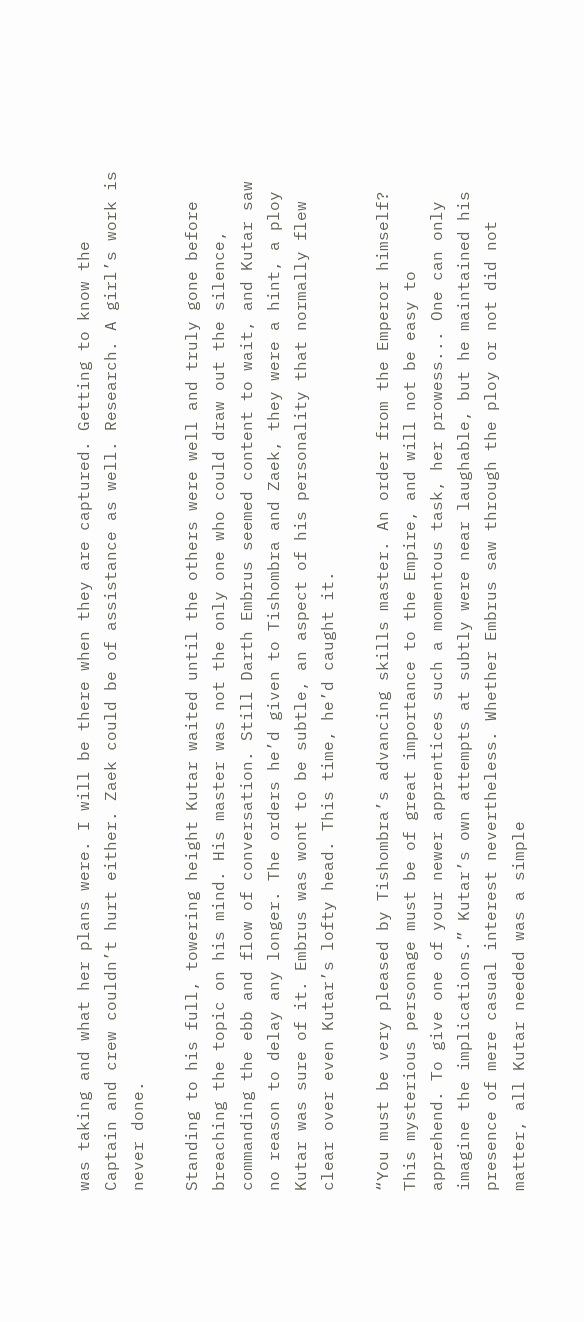was taking and what her plans were. I will be there when they are captured. Getting to know the Captain and crew couldn’t hurt either. Zaek could be of assistance as well. Research. A girl’s work is never done.

Standing to his full, towering height Kutar waited until the others were well and truly gone before breaching the topic on his mind. His master was not the only one who could draw out the silence, commanding the ebb and flow of conversation. Still Darth Embrus seemed content to wait, and Kutar saw no reason to delay any longer. The orders he’d given to Tishombra and Zaek, they were a hint, a ploy Kutar was sure of it. Embrus was wont to be subtle, an aspect of his personality that normally flew clear over even Kutar’s lofty head. This time, he’d caught it.

“You must be very pleased by Tishombra’s advancing skills master. An order from the Emperor himself? This mysterious personage must be of great importance to the Empire, and will not be easy to apprehend. To give one of your newer apprentices such a momentous task, her prowess... One can only imagine the implications.” Kutar’s own attempts at subtly were near laughable, but he maintained his presence of mere casual interest nevertheless. Whether Embrus saw through the ploy or not did not matter, all Kutar needed was a simple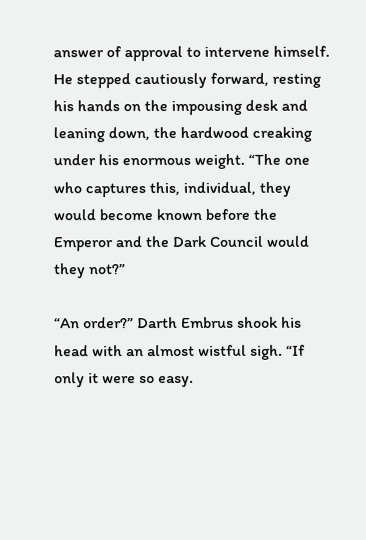answer of approval to intervene himself. He stepped cautiously forward, resting his hands on the impousing desk and leaning down, the hardwood creaking under his enormous weight. “The one who captures this, individual, they would become known before the Emperor and the Dark Council would they not?”

“An order?” Darth Embrus shook his head with an almost wistful sigh. “If only it were so easy.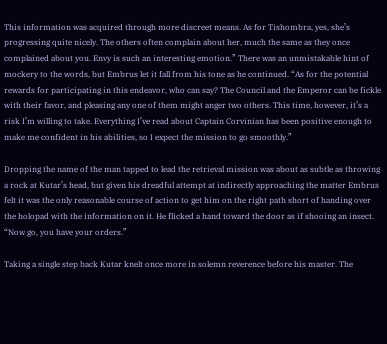This information was acquired through more discreet means. As for Tishombra, yes, she’s progressing quite nicely. The others often complain about her, much the same as they once complained about you. Envy is such an interesting emotion.” There was an unmistakable hint of mockery to the words, but Embrus let it fall from his tone as he continued. “As for the potential rewards for participating in this endeavor, who can say? The Council and the Emperor can be fickle with their favor, and pleasing any one of them might anger two others. This time, however, it’s a risk I’m willing to take. Everything I’ve read about Captain Corvinian has been positive enough to make me confident in his abilities, so I expect the mission to go smoothly.”

Dropping the name of the man tapped to lead the retrieval mission was about as subtle as throwing a rock at Kutar’s head, but given his dreadful attempt at indirectly approaching the matter Embrus felt it was the only reasonable course of action to get him on the right path short of handing over the holopad with the information on it. He flicked a hand toward the door as if shooing an insect. “Now go, you have your orders.”

Taking a single step back Kutar knelt once more in solemn reverence before his master. The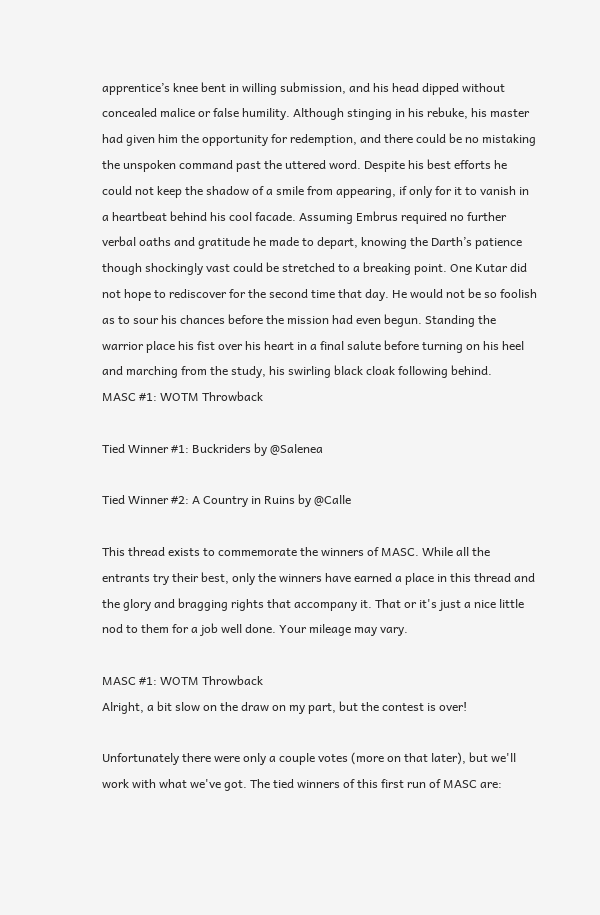apprentice’s knee bent in willing submission, and his head dipped without concealed malice or false humility. Although stinging in his rebuke, his master had given him the opportunity for redemption, and there could be no mistaking the unspoken command past the uttered word. Despite his best efforts he could not keep the shadow of a smile from appearing, if only for it to vanish in a heartbeat behind his cool facade. Assuming Embrus required no further verbal oaths and gratitude he made to depart, knowing the Darth’s patience though shockingly vast could be stretched to a breaking point. One Kutar did not hope to rediscover for the second time that day. He would not be so foolish as to sour his chances before the mission had even begun. Standing the warrior place his fist over his heart in a final salute before turning on his heel and marching from the study, his swirling black cloak following behind.
MASC #1: WOTM Throwback

Tied Winner #1: Buckriders by @Salenea

Tied Winner #2: A Country in Ruins by @Calle

This thread exists to commemorate the winners of MASC. While all the entrants try their best, only the winners have earned a place in this thread and the glory and bragging rights that accompany it. That or it's just a nice little nod to them for a job well done. Your mileage may vary.

MASC #1: WOTM Throwback
Alright, a bit slow on the draw on my part, but the contest is over!

Unfortunately there were only a couple votes (more on that later), but we'll work with what we've got. The tied winners of this first run of MASC are: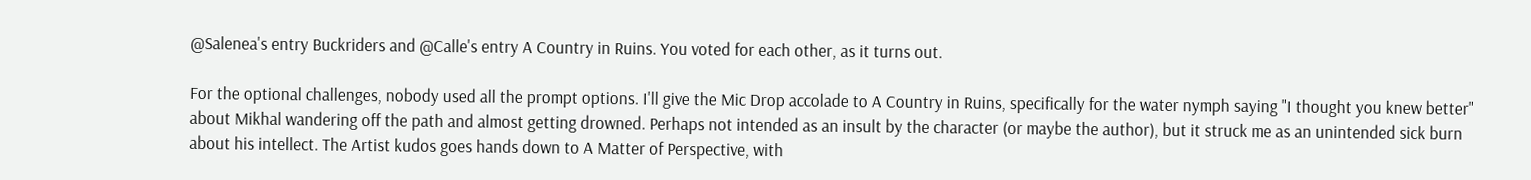@Salenea's entry Buckriders and @Calle's entry A Country in Ruins. You voted for each other, as it turns out.

For the optional challenges, nobody used all the prompt options. I'll give the Mic Drop accolade to A Country in Ruins, specifically for the water nymph saying "I thought you knew better" about Mikhal wandering off the path and almost getting drowned. Perhaps not intended as an insult by the character (or maybe the author), but it struck me as an unintended sick burn about his intellect. The Artist kudos goes hands down to A Matter of Perspective, with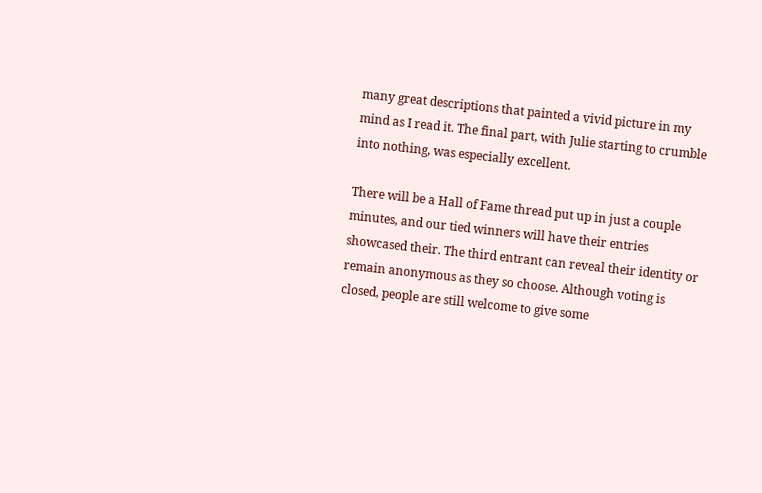many great descriptions that painted a vivid picture in my mind as I read it. The final part, with Julie starting to crumble into nothing, was especially excellent.

There will be a Hall of Fame thread put up in just a couple minutes, and our tied winners will have their entries showcased their. The third entrant can reveal their identity or remain anonymous as they so choose. Although voting is closed, people are still welcome to give some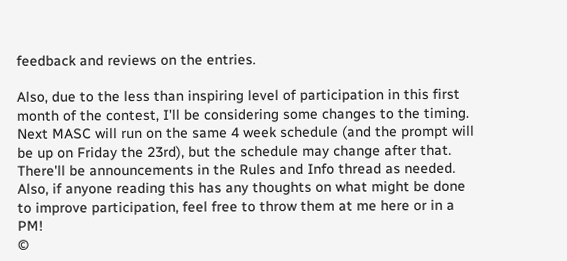feedback and reviews on the entries.

Also, due to the less than inspiring level of participation in this first month of the contest, I'll be considering some changes to the timing. Next MASC will run on the same 4 week schedule (and the prompt will be up on Friday the 23rd), but the schedule may change after that. There'll be announcements in the Rules and Info thread as needed. Also, if anyone reading this has any thoughts on what might be done to improve participation, feel free to throw them at me here or in a PM!
©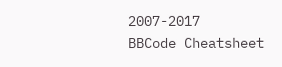2007-2017
BBCode Cheatsheet